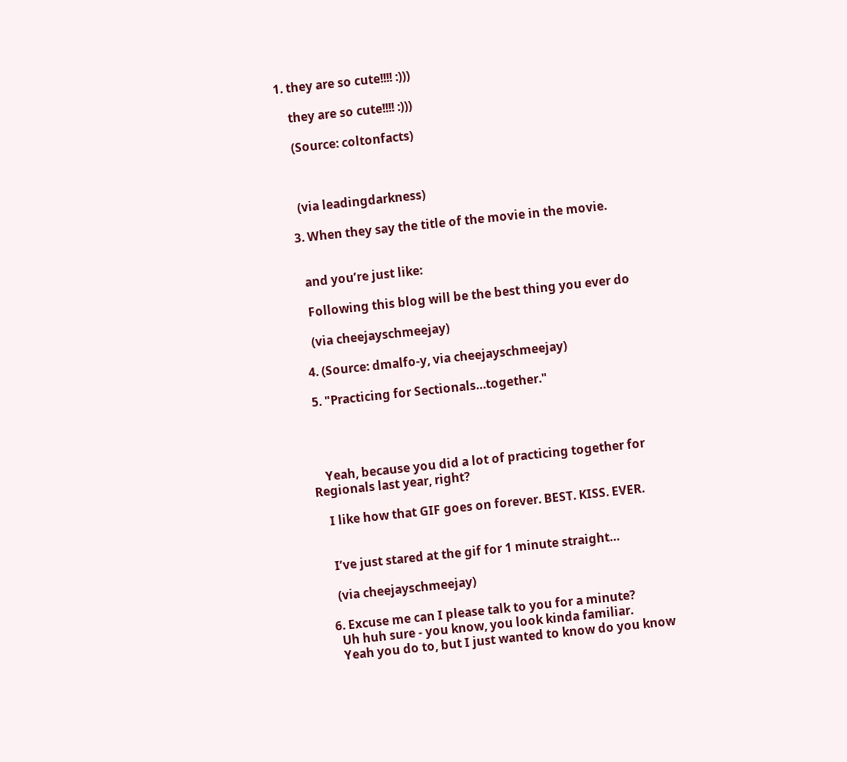1. they are so cute!!!! :)))

    they are so cute!!!! :)))

    (Source: coltonfacts)



    (via leadingdarkness)

  3. When they say the title of the movie in the movie.


    and you’re just like:

    Following this blog will be the best thing you ever do

    (via cheejayschmeejay)

  4. (Source: dmalfo-y, via cheejayschmeejay)

  5. "Practicing for Sectionals…together."




    Yeah, because you did a lot of practicing together for Regionals last year, right?

    I like how that GIF goes on forever. BEST. KISS. EVER.


    I’ve just stared at the gif for 1 minute straight…

    (via cheejayschmeejay)

  6. Excuse me can I please talk to you for a minute?
    Uh huh sure - you know, you look kinda familiar.
    Yeah you do to, but I just wanted to know do you know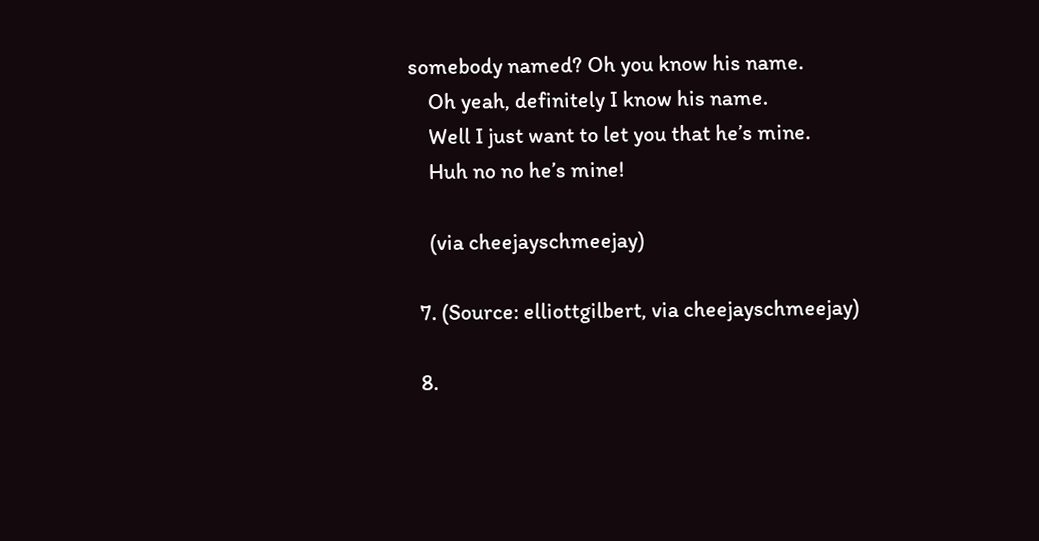somebody named? Oh you know his name.
    Oh yeah, definitely I know his name.
    Well I just want to let you that he’s mine.
    Huh no no he’s mine!

    (via cheejayschmeejay)

  7. (Source: elliottgilbert, via cheejayschmeejay)

  8.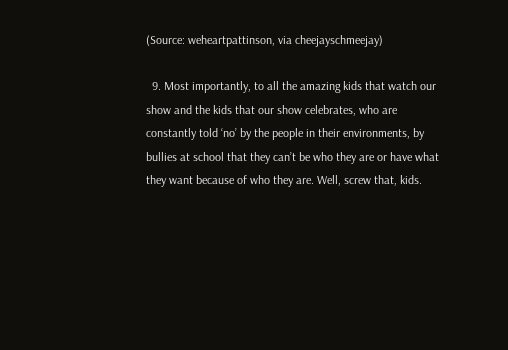(Source: weheartpattinson, via cheejayschmeejay)

  9. Most importantly, to all the amazing kids that watch our show and the kids that our show celebrates, who are constantly told ‘no’ by the people in their environments, by bullies at school that they can’t be who they are or have what they want because of who they are. Well, screw that, kids.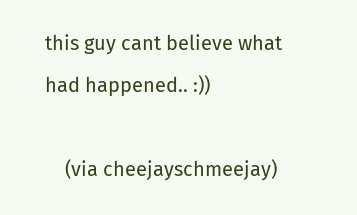this guy cant believe what had happened.. :))

    (via cheejayschmeejay)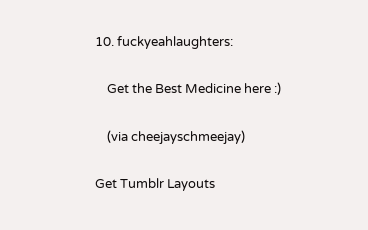10. fuckyeahlaughters:

    Get the Best Medicine here :)

    (via cheejayschmeejay)

Get Tumblr Layouts